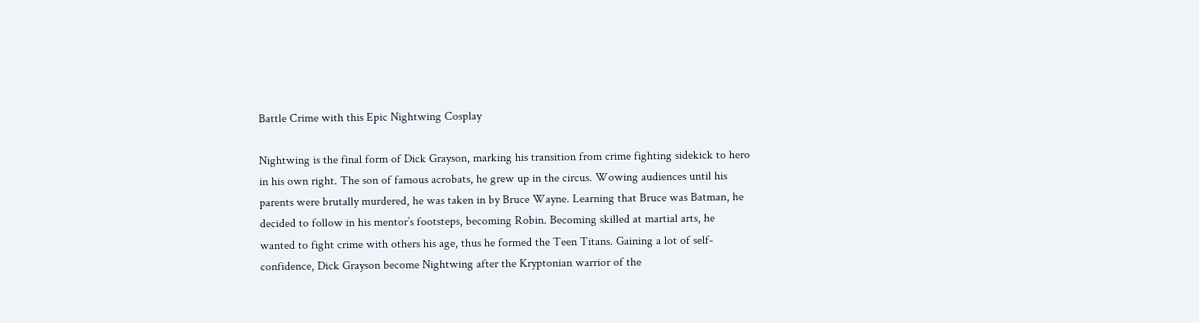Battle Crime with this Epic Nightwing Cosplay

Nightwing is the final form of Dick Grayson, marking his transition from crime fighting sidekick to hero in his own right. The son of famous acrobats, he grew up in the circus. Wowing audiences until his parents were brutally murdered, he was taken in by Bruce Wayne. Learning that Bruce was Batman, he decided to follow in his mentor’s footsteps, becoming Robin. Becoming skilled at martial arts, he wanted to fight crime with others his age, thus he formed the Teen Titans. Gaining a lot of self-confidence, Dick Grayson become Nightwing after the Kryptonian warrior of the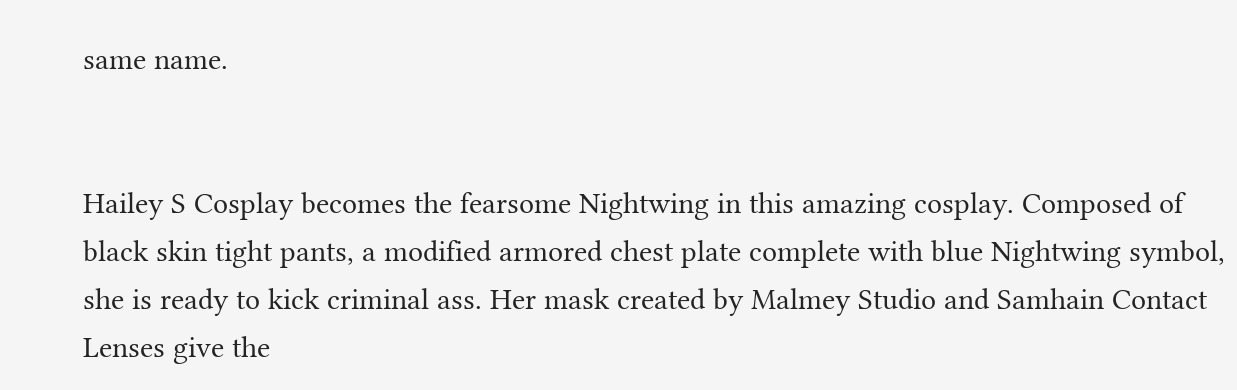same name.


Hailey S Cosplay becomes the fearsome Nightwing in this amazing cosplay. Composed of black skin tight pants, a modified armored chest plate complete with blue Nightwing symbol, she is ready to kick criminal ass. Her mask created by Malmey Studio and Samhain Contact Lenses give the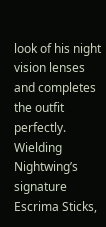look of his night vision lenses and completes the outfit perfectly. Wielding Nightwing’s signature Escrima Sticks,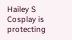Hailey S Cosplay is protecting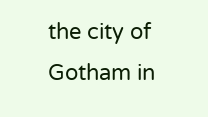the city of Gotham in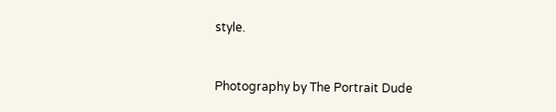style.


Photography by The Portrait Dude